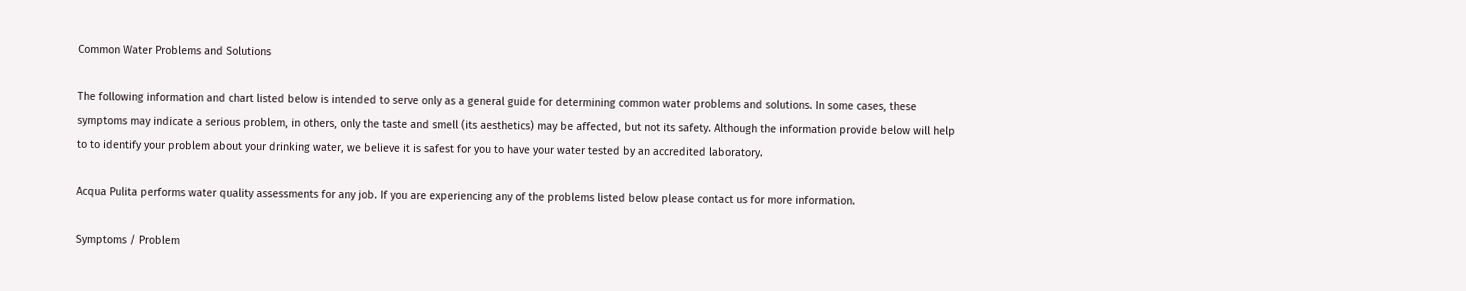Common Water Problems and Solutions

The following information and chart listed below is intended to serve only as a general guide for determining common water problems and solutions. In some cases, these symptoms may indicate a serious problem, in others, only the taste and smell (its aesthetics) may be affected, but not its safety. Although the information provide below will help to to identify your problem about your drinking water, we believe it is safest for you to have your water tested by an accredited laboratory.

Acqua Pulita performs water quality assessments for any job. If you are experiencing any of the problems listed below please contact us for more information.

Symptoms / Problem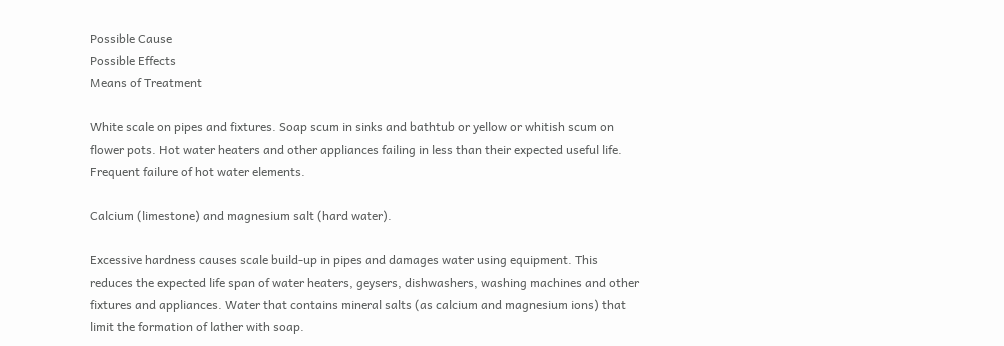Possible Cause
Possible Effects
Means of Treatment

White scale on pipes and fixtures. Soap scum in sinks and bathtub or yellow or whitish scum on flower pots. Hot water heaters and other appliances failing in less than their expected useful life. Frequent failure of hot water elements.

Calcium (limestone) and magnesium salt (hard water).

Excessive hardness causes scale build-up in pipes and damages water using equipment. This reduces the expected life span of water heaters, geysers, dishwashers, washing machines and other fixtures and appliances. Water that contains mineral salts (as calcium and magnesium ions) that limit the formation of lather with soap.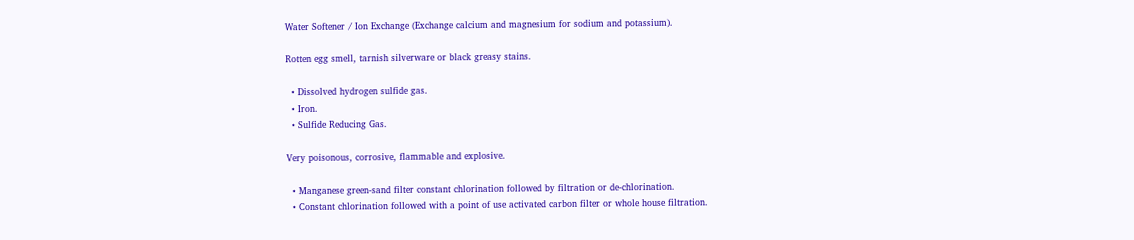Water Softener / Ion Exchange (Exchange calcium and magnesium for sodium and potassium).

Rotten egg smell, tarnish silverware or black greasy stains.

  • Dissolved hydrogen sulfide gas.
  • Iron.
  • Sulfide Reducing Gas.

Very poisonous, corrosive, flammable and explosive.

  • Manganese green-sand filter constant chlorination followed by filtration or de-chlorination.
  • Constant chlorination followed with a point of use activated carbon filter or whole house filtration.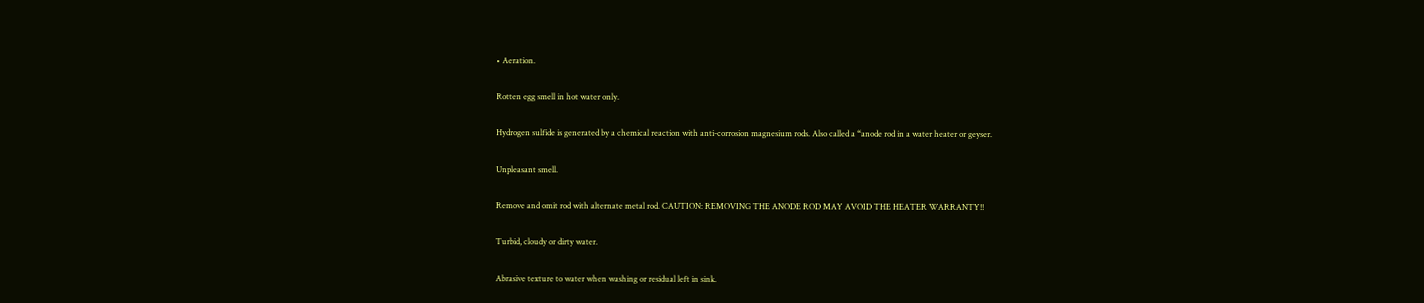• Aeration.

Rotten egg smell in hot water only.

Hydrogen sulfide is generated by a chemical reaction with anti-corrosion magnesium rods. Also called a “anode rod in a water heater or geyser.

Unpleasant smell.

Remove and omit rod with alternate metal rod. CAUTION: REMOVING THE ANODE ROD MAY AVOID THE HEATER WARRANTY!!

Turbid, cloudy or dirty water.

Abrasive texture to water when washing or residual left in sink.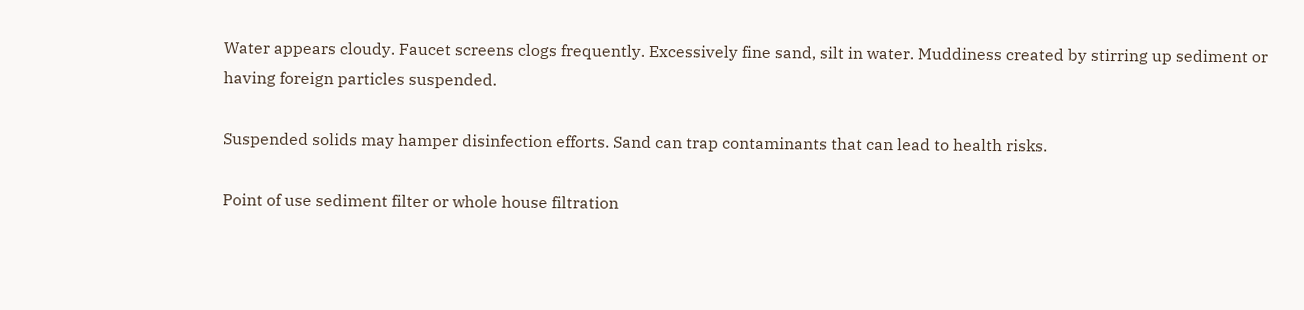Water appears cloudy. Faucet screens clogs frequently. Excessively fine sand, silt in water. Muddiness created by stirring up sediment or having foreign particles suspended.

Suspended solids may hamper disinfection efforts. Sand can trap contaminants that can lead to health risks.

Point of use sediment filter or whole house filtration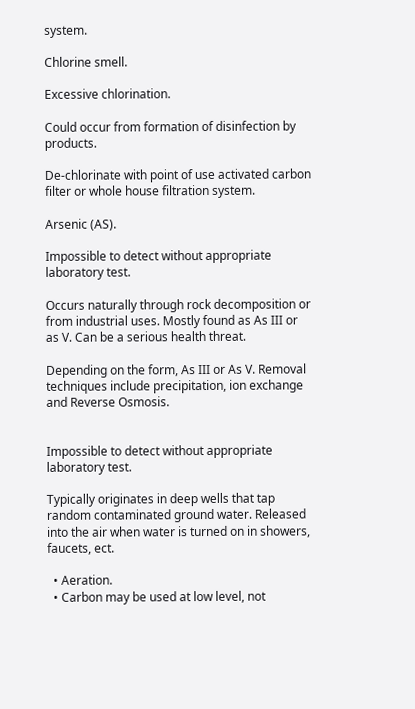system.

Chlorine smell.

Excessive chlorination.

Could occur from formation of disinfection by products.

De-chlorinate with point of use activated carbon filter or whole house filtration system.

Arsenic (AS).

Impossible to detect without appropriate laboratory test.

Occurs naturally through rock decomposition or from industrial uses. Mostly found as As III or as V. Can be a serious health threat.

Depending on the form, As III or As V. Removal techniques include precipitation, ion exchange and Reverse Osmosis.


Impossible to detect without appropriate laboratory test.

Typically originates in deep wells that tap random contaminated ground water. Released into the air when water is turned on in showers, faucets, ect.

  • Aeration.
  • Carbon may be used at low level, not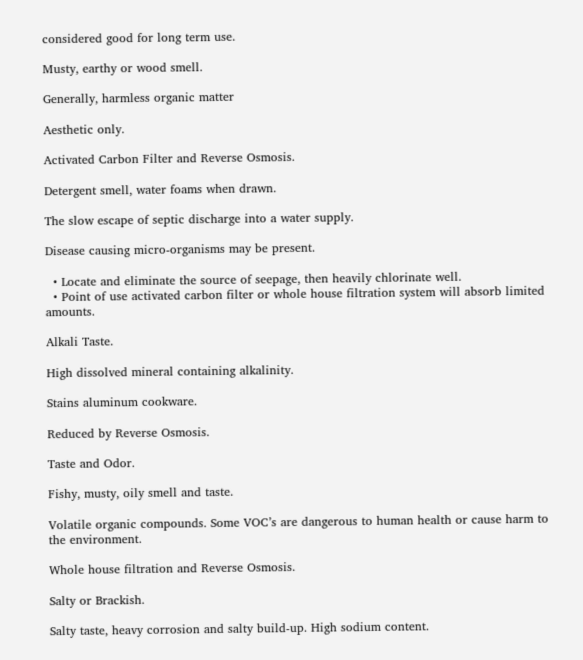considered good for long term use.

Musty, earthy or wood smell.

Generally, harmless organic matter

Aesthetic only.

Activated Carbon Filter and Reverse Osmosis.

Detergent smell, water foams when drawn.

The slow escape of septic discharge into a water supply.

Disease causing micro-organisms may be present.

  • Locate and eliminate the source of seepage, then heavily chlorinate well.
  • Point of use activated carbon filter or whole house filtration system will absorb limited amounts.

Alkali Taste.

High dissolved mineral containing alkalinity.

Stains aluminum cookware.

Reduced by Reverse Osmosis.

Taste and Odor.

Fishy, musty, oily smell and taste.

Volatile organic compounds. Some VOC’s are dangerous to human health or cause harm to the environment.

Whole house filtration and Reverse Osmosis.

Salty or Brackish.

Salty taste, heavy corrosion and salty build-up. High sodium content.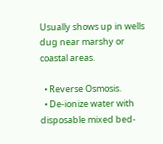Usually shows up in wells dug near marshy or coastal areas.

  • Reverse Osmosis.
  • De-ionize water with disposable mixed bed-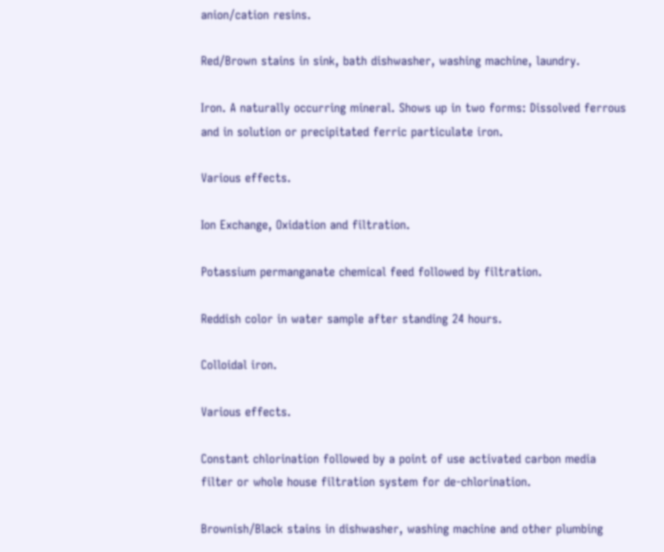anion/cation resins.

Red/Brown stains in sink, bath dishwasher, washing machine, laundry.

Iron. A naturally occurring mineral. Shows up in two forms: Dissolved ferrous and in solution or precipitated ferric particulate iron.

Various effects.

Ion Exchange, Oxidation and filtration.

Potassium permanganate chemical feed followed by filtration.

Reddish color in water sample after standing 24 hours.

Colloidal iron.

Various effects.

Constant chlorination followed by a point of use activated carbon media filter or whole house filtration system for de-chlorination.

Brownish/Black stains in dishwasher, washing machine and other plumbing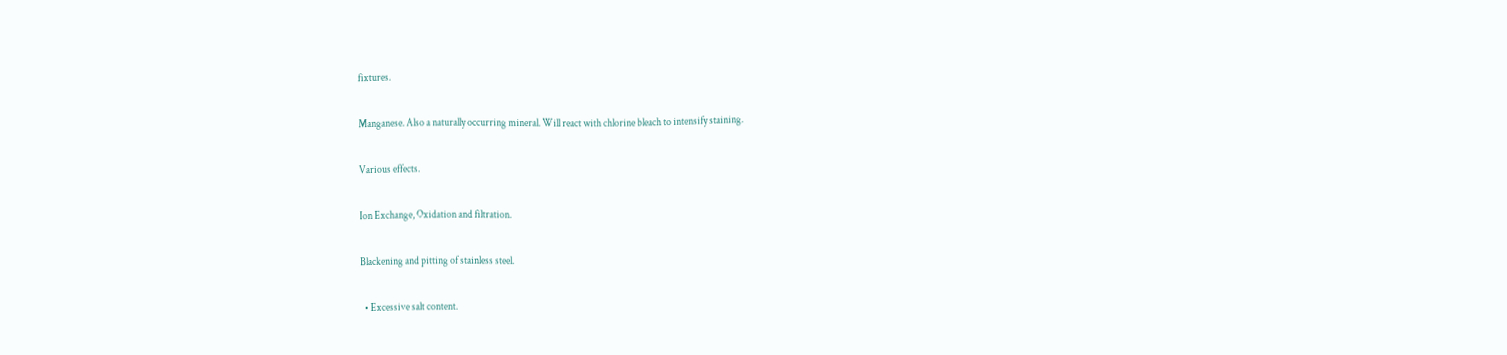fixtures.

Manganese. Also a naturally occurring mineral. Will react with chlorine bleach to intensify staining.

Various effects.

Ion Exchange, Oxidation and filtration.

Blackening and pitting of stainless steel.

  • Excessive salt content.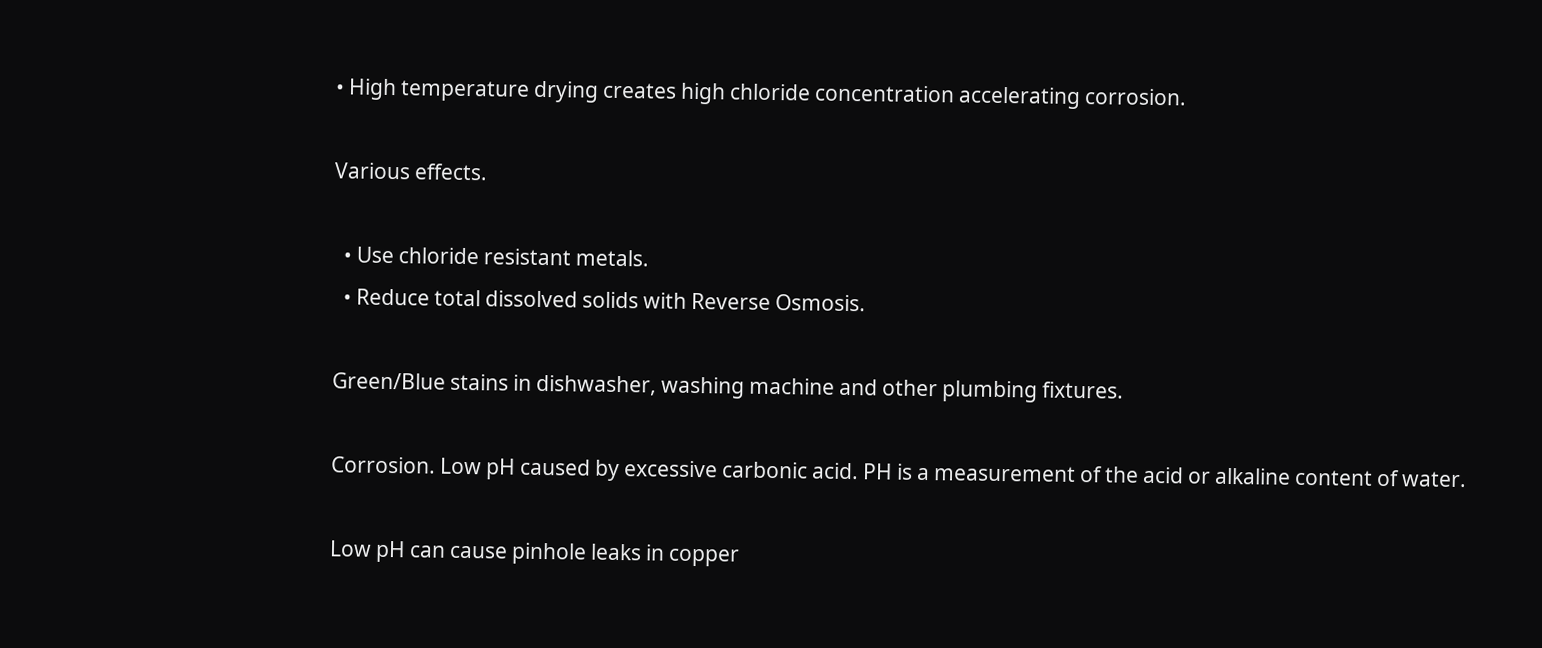• High temperature drying creates high chloride concentration accelerating corrosion.

Various effects.

  • Use chloride resistant metals.
  • Reduce total dissolved solids with Reverse Osmosis.

Green/Blue stains in dishwasher, washing machine and other plumbing fixtures.

Corrosion. Low pH caused by excessive carbonic acid. PH is a measurement of the acid or alkaline content of water.

Low pH can cause pinhole leaks in copper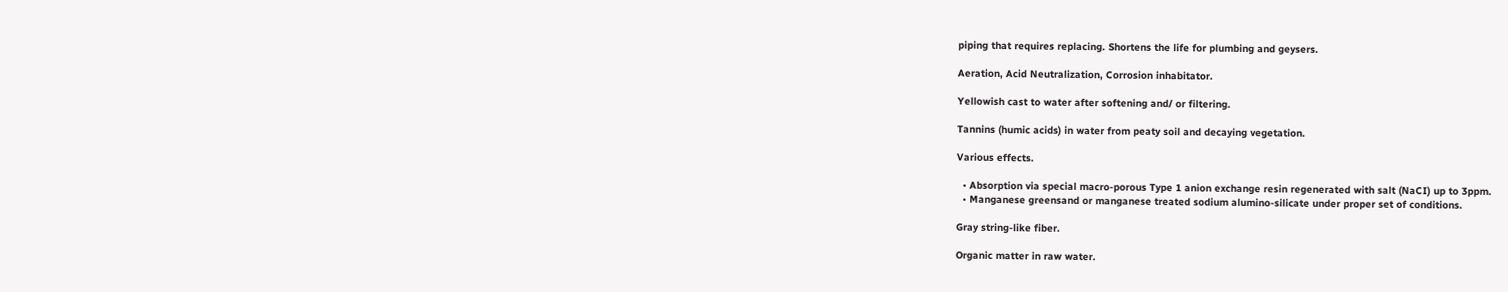piping that requires replacing. Shortens the life for plumbing and geysers.

Aeration, Acid Neutralization, Corrosion inhabitator.

Yellowish cast to water after softening and/ or filtering.

Tannins (humic acids) in water from peaty soil and decaying vegetation.

Various effects.

  • Absorption via special macro-porous Type 1 anion exchange resin regenerated with salt (NaCI) up to 3ppm.
  • Manganese greensand or manganese treated sodium alumino-silicate under proper set of conditions.

Gray string-like fiber.

Organic matter in raw water.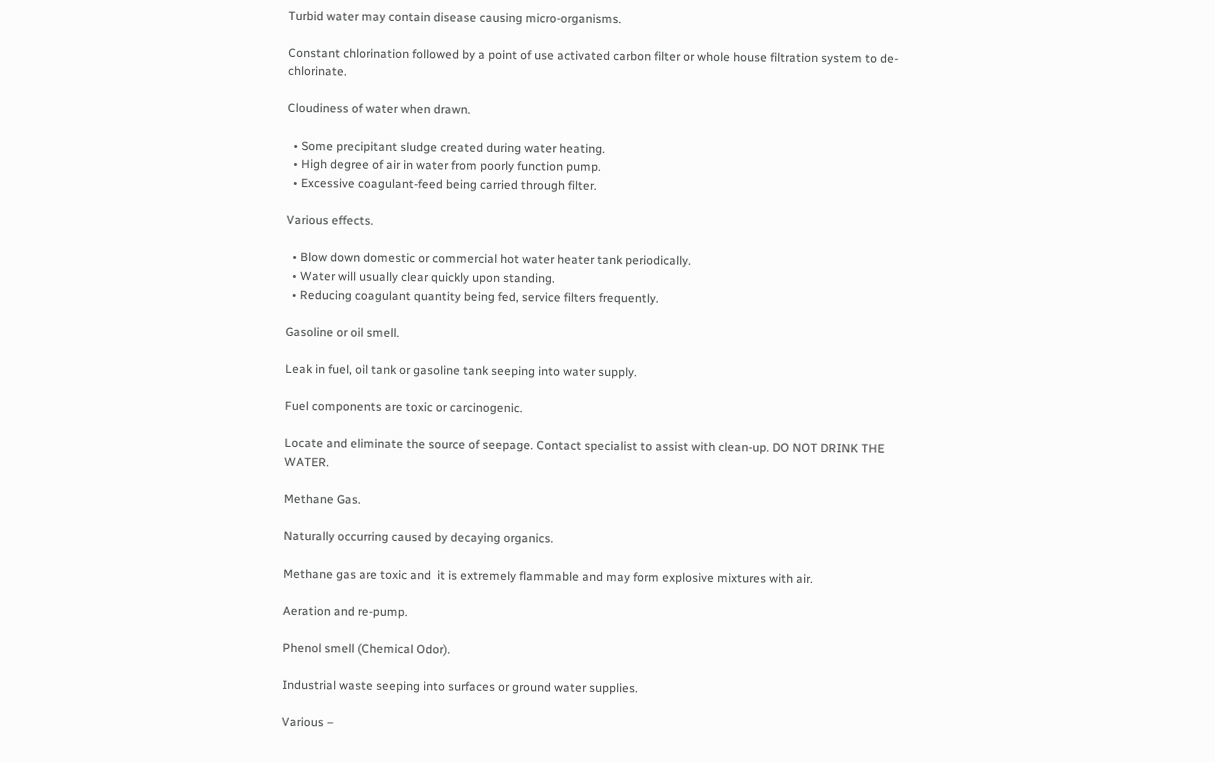Turbid water may contain disease causing micro-organisms.

Constant chlorination followed by a point of use activated carbon filter or whole house filtration system to de-chlorinate.

Cloudiness of water when drawn.

  • Some precipitant sludge created during water heating.
  • High degree of air in water from poorly function pump.
  • Excessive coagulant-feed being carried through filter.

Various effects.

  • Blow down domestic or commercial hot water heater tank periodically.
  • Water will usually clear quickly upon standing.
  • Reducing coagulant quantity being fed, service filters frequently.

Gasoline or oil smell.

Leak in fuel, oil tank or gasoline tank seeping into water supply.

Fuel components are toxic or carcinogenic.

Locate and eliminate the source of seepage. Contact specialist to assist with clean-up. DO NOT DRINK THE WATER.

Methane Gas.

Naturally occurring caused by decaying organics.

Methane gas are toxic and  it is extremely flammable and may form explosive mixtures with air.

Aeration and re-pump.

Phenol smell (Chemical Odor).

Industrial waste seeping into surfaces or ground water supplies.

Various –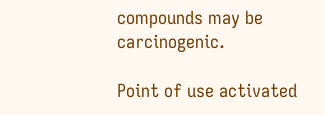compounds may be carcinogenic.

Point of use activated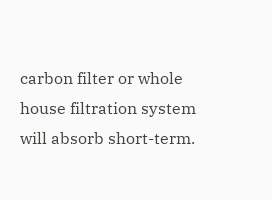carbon filter or whole house filtration system will absorb short-term.